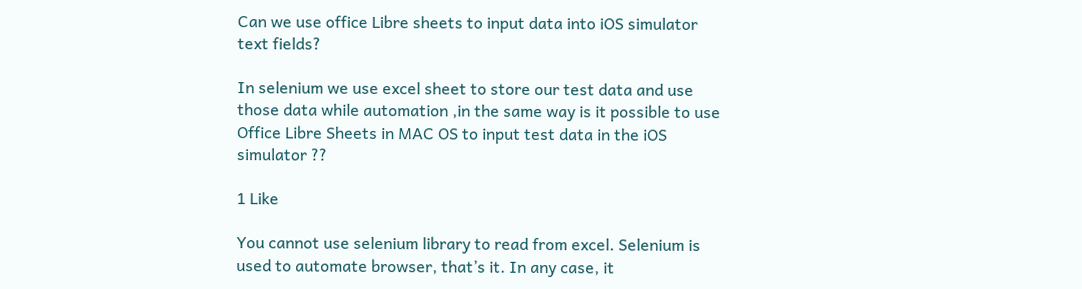Can we use office Libre sheets to input data into iOS simulator text fields?

In selenium we use excel sheet to store our test data and use those data while automation ,in the same way is it possible to use Office Libre Sheets in MAC OS to input test data in the iOS simulator ??

1 Like

You cannot use selenium library to read from excel. Selenium is used to automate browser, that’s it. In any case, it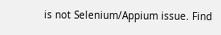is not Selenium/Appium issue. Find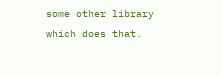some other library which does that.